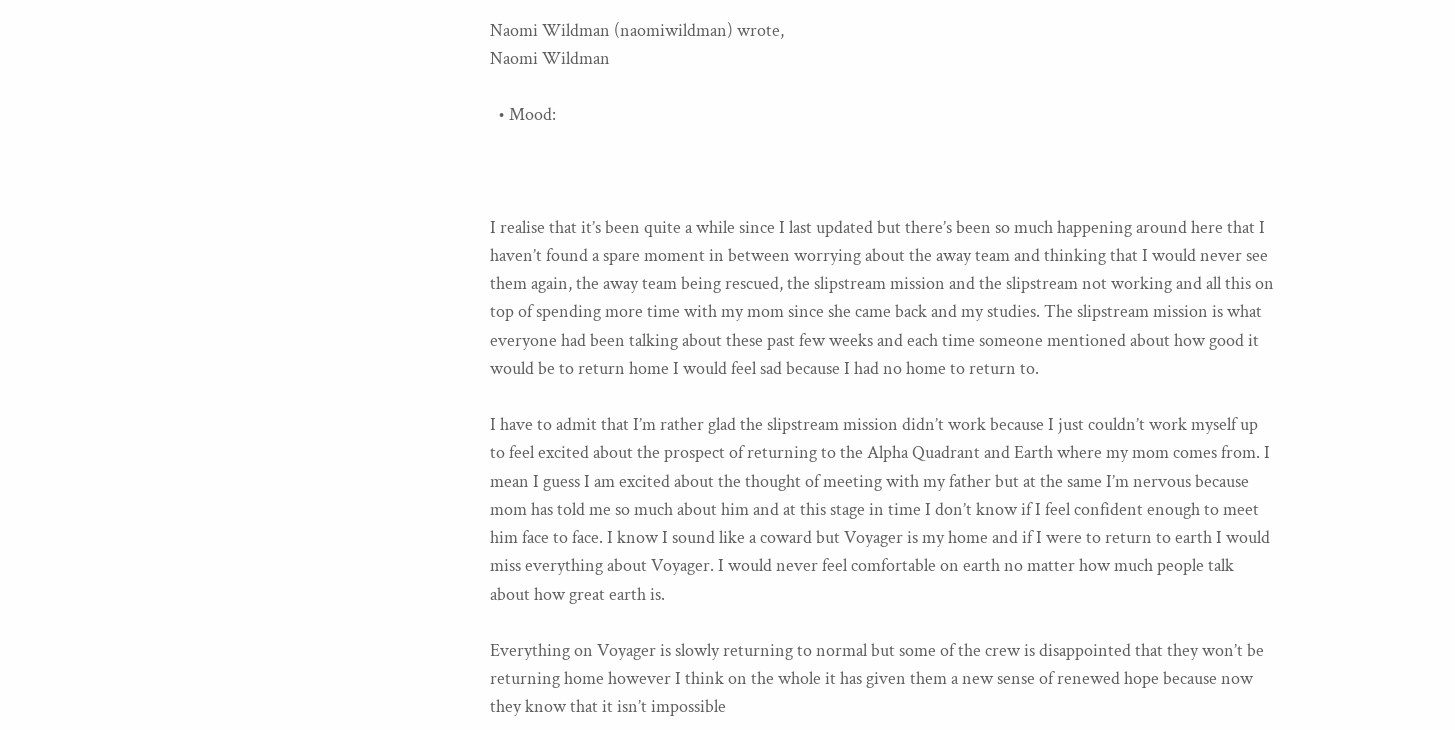Naomi Wildman (naomiwildman) wrote,
Naomi Wildman

  • Mood:



I realise that it’s been quite a while since I last updated but there’s been so much happening around here that I haven’t found a spare moment in between worrying about the away team and thinking that I would never see them again, the away team being rescued, the slipstream mission and the slipstream not working and all this on top of spending more time with my mom since she came back and my studies. The slipstream mission is what everyone had been talking about these past few weeks and each time someone mentioned about how good it would be to return home I would feel sad because I had no home to return to.

I have to admit that I’m rather glad the slipstream mission didn’t work because I just couldn’t work myself up to feel excited about the prospect of returning to the Alpha Quadrant and Earth where my mom comes from. I mean I guess I am excited about the thought of meeting with my father but at the same I’m nervous because mom has told me so much about him and at this stage in time I don’t know if I feel confident enough to meet him face to face. I know I sound like a coward but Voyager is my home and if I were to return to earth I would miss everything about Voyager. I would never feel comfortable on earth no matter how much people talk about how great earth is.

Everything on Voyager is slowly returning to normal but some of the crew is disappointed that they won’t be returning home however I think on the whole it has given them a new sense of renewed hope because now they know that it isn’t impossible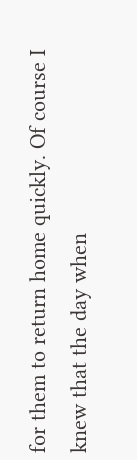for them to return home quickly. Of course I knew that the day when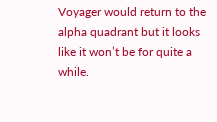Voyager would return to the alpha quadrant but it looks like it won’t be for quite a while.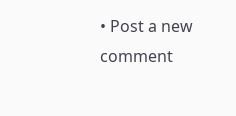• Post a new comment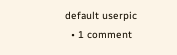default userpic
  • 1 comment